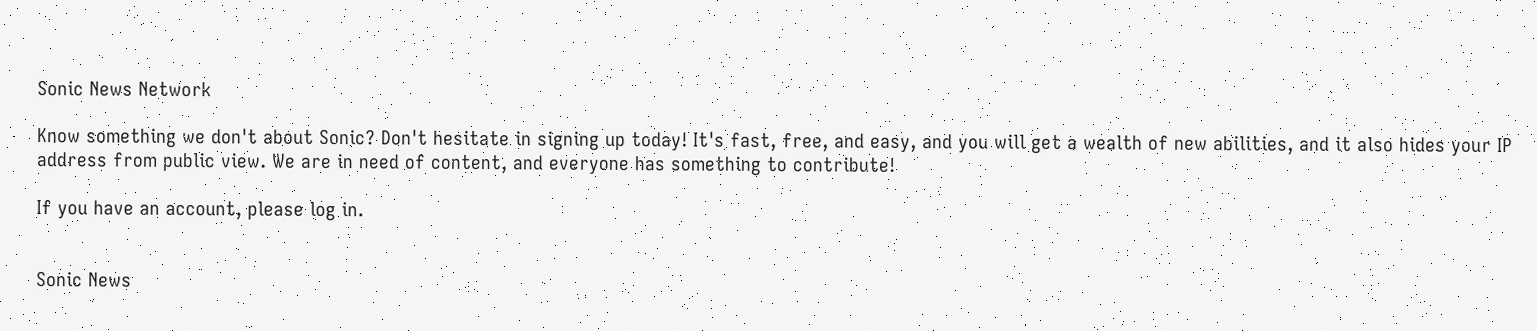Sonic News Network

Know something we don't about Sonic? Don't hesitate in signing up today! It's fast, free, and easy, and you will get a wealth of new abilities, and it also hides your IP address from public view. We are in need of content, and everyone has something to contribute!

If you have an account, please log in.


Sonic News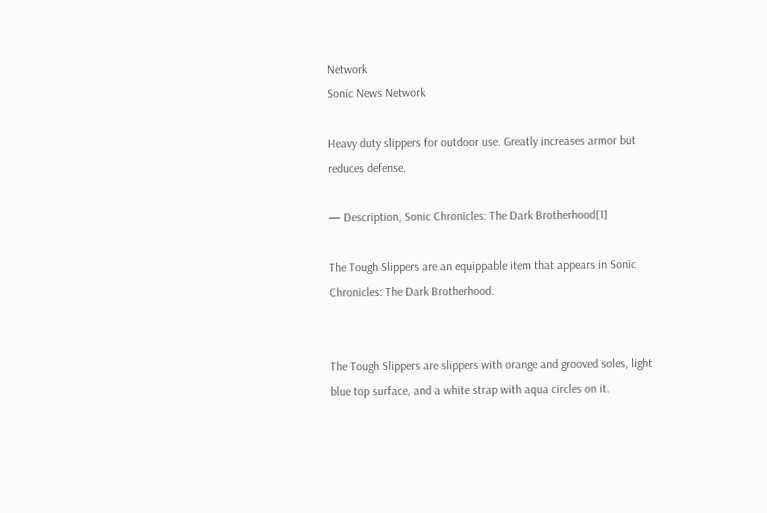Network
Sonic News Network

Heavy duty slippers for outdoor use. Greatly increases armor but reduces defense.

— Description, Sonic Chronicles: The Dark Brotherhood[1]

The Tough Slippers are an equippable item that appears in Sonic Chronicles: The Dark Brotherhood.


The Tough Slippers are slippers with orange and grooved soles, light blue top surface, and a white strap with aqua circles on it.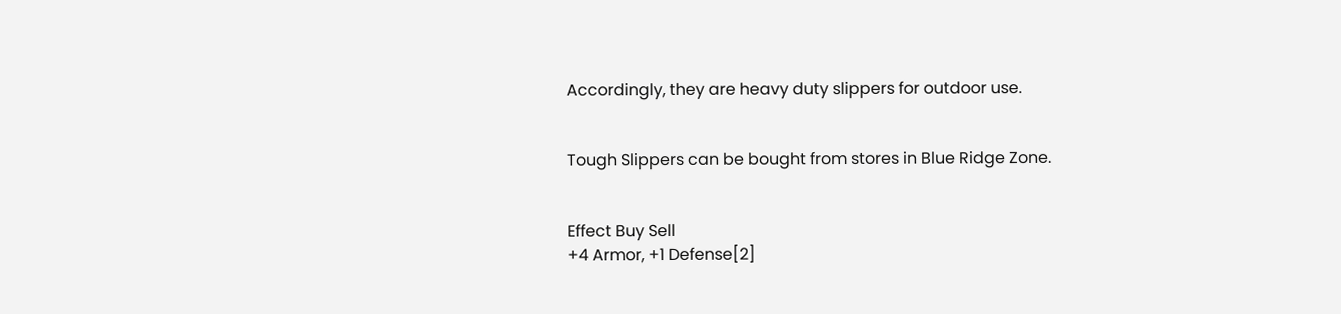Accordingly, they are heavy duty slippers for outdoor use.


Tough Slippers can be bought from stores in Blue Ridge Zone.


Effect Buy Sell
+4 Armor, +1 Defense[2]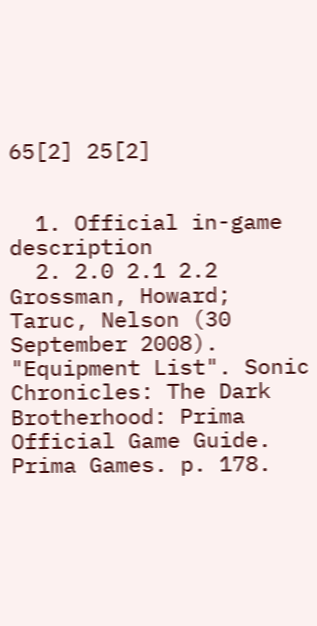65[2] 25[2]


  1. Official in-game description
  2. 2.0 2.1 2.2 Grossman, Howard; Taruc, Nelson (30 September 2008). "Equipment List". Sonic Chronicles: The Dark Brotherhood: Prima Official Game Guide. Prima Games. p. 178.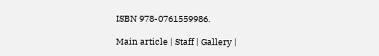ISBN 978-0761559986.

Main article | Staff | Gallery |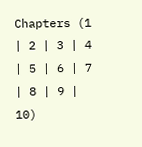Chapters (1 | 2 | 3 | 4 | 5 | 6 | 7 | 8 | 9 | 10)